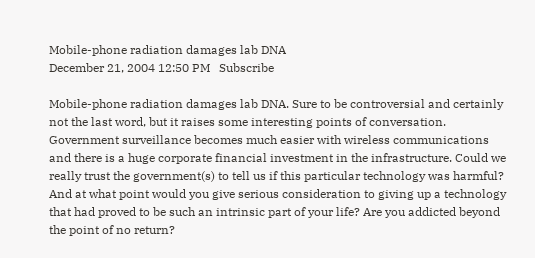Mobile-phone radiation damages lab DNA
December 21, 2004 12:50 PM   Subscribe

Mobile-phone radiation damages lab DNA. Sure to be controversial and certainly not the last word, but it raises some interesting points of conversation. Government surveillance becomes much easier with wireless communications and there is a huge corporate financial investment in the infrastructure. Could we really trust the government(s) to tell us if this particular technology was harmful? And at what point would you give serious consideration to giving up a technology that had proved to be such an intrinsic part of your life? Are you addicted beyond the point of no return?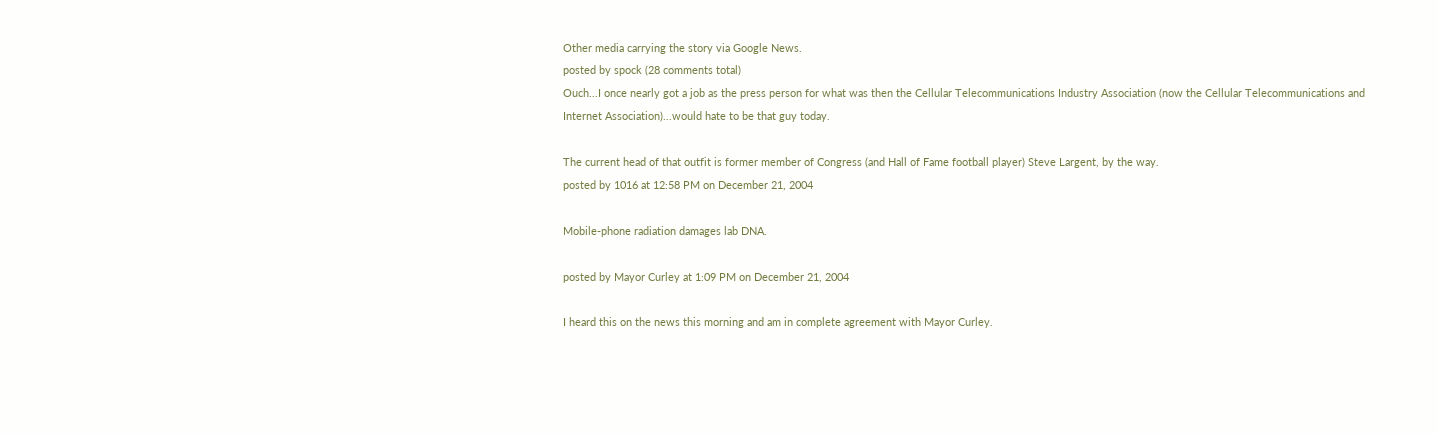Other media carrying the story via Google News.
posted by spock (28 comments total)
Ouch...I once nearly got a job as the press person for what was then the Cellular Telecommunications Industry Association (now the Cellular Telecommunications and Internet Association)...would hate to be that guy today.

The current head of that outfit is former member of Congress (and Hall of Fame football player) Steve Largent, by the way.
posted by 1016 at 12:58 PM on December 21, 2004

Mobile-phone radiation damages lab DNA.

posted by Mayor Curley at 1:09 PM on December 21, 2004

I heard this on the news this morning and am in complete agreement with Mayor Curley.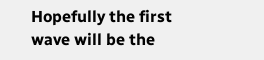Hopefully the first wave will be the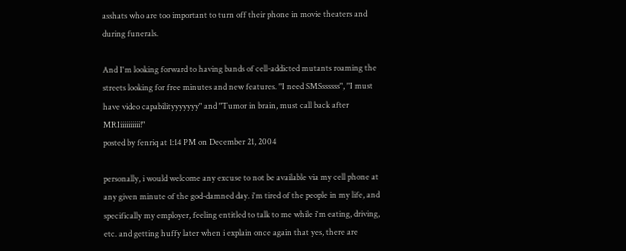asshats who are too important to turn off their phone in movie theaters and during funerals.

And I'm looking forward to having bands of cell-addicted mutants roaming the streets looking for free minutes and new features. "I need SMSssssss", "I must have video capabilityyyyyyy" and "Tumor in brain, must call back after MRIiiiiiiiiii!"
posted by fenriq at 1:14 PM on December 21, 2004

personally, i would welcome any excuse to not be available via my cell phone at any given minute of the god-damned day. i'm tired of the people in my life, and specifically my employer, feeling entitled to talk to me while i'm eating, driving, etc. and getting huffy later when i explain once again that yes, there are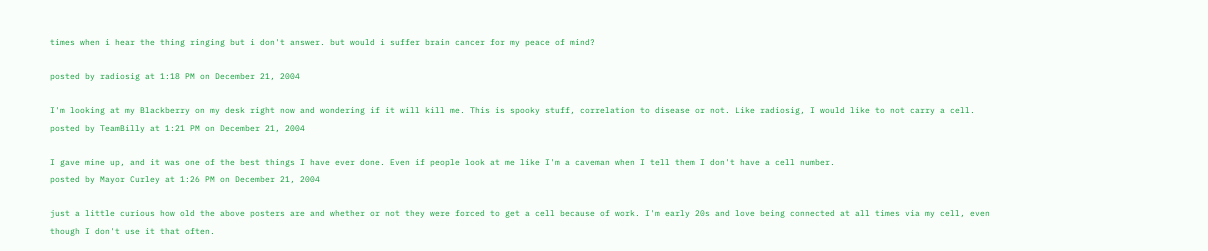times when i hear the thing ringing but i don't answer. but would i suffer brain cancer for my peace of mind?

posted by radiosig at 1:18 PM on December 21, 2004

I'm looking at my Blackberry on my desk right now and wondering if it will kill me. This is spooky stuff, correlation to disease or not. Like radiosig, I would like to not carry a cell.
posted by TeamBilly at 1:21 PM on December 21, 2004

I gave mine up, and it was one of the best things I have ever done. Even if people look at me like I'm a caveman when I tell them I don't have a cell number.
posted by Mayor Curley at 1:26 PM on December 21, 2004

just a little curious how old the above posters are and whether or not they were forced to get a cell because of work. I'm early 20s and love being connected at all times via my cell, even though I don't use it that often.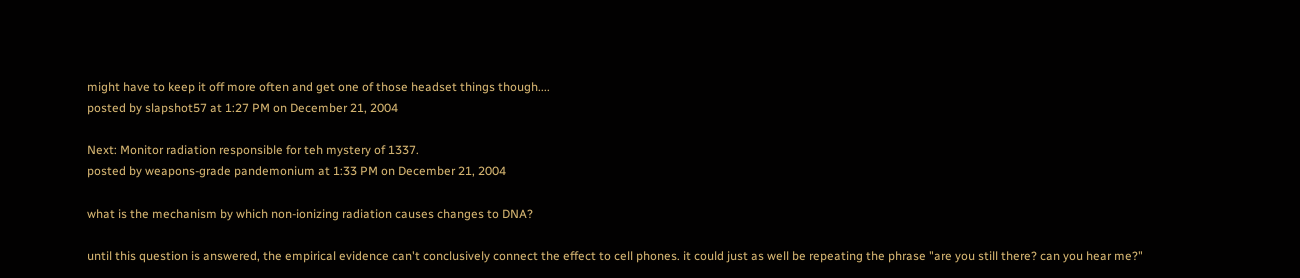might have to keep it off more often and get one of those headset things though....
posted by slapshot57 at 1:27 PM on December 21, 2004

Next: Monitor radiation responsible for teh mystery of 1337.
posted by weapons-grade pandemonium at 1:33 PM on December 21, 2004

what is the mechanism by which non-ionizing radiation causes changes to DNA?

until this question is answered, the empirical evidence can't conclusively connect the effect to cell phones. it could just as well be repeating the phrase "are you still there? can you hear me?"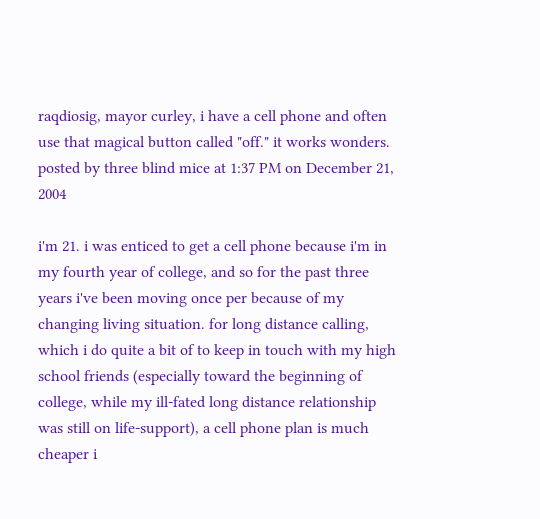raqdiosig, mayor curley, i have a cell phone and often use that magical button called "off." it works wonders.
posted by three blind mice at 1:37 PM on December 21, 2004

i'm 21. i was enticed to get a cell phone because i'm in my fourth year of college, and so for the past three years i've been moving once per because of my changing living situation. for long distance calling, which i do quite a bit of to keep in touch with my high school friends (especially toward the beginning of college, while my ill-fated long distance relationship was still on life-support), a cell phone plan is much cheaper i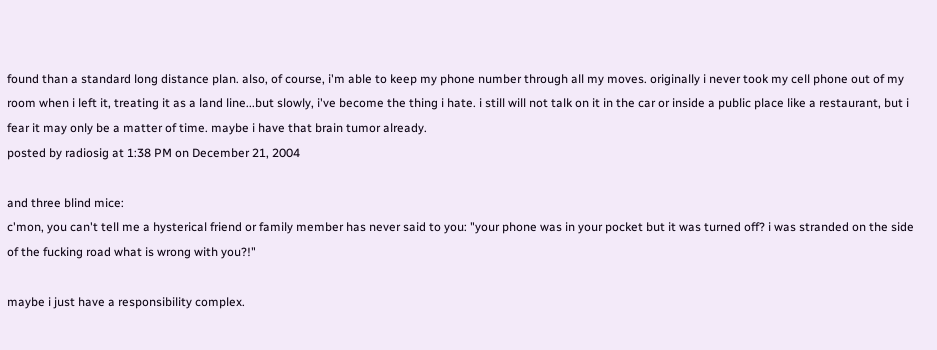found than a standard long distance plan. also, of course, i'm able to keep my phone number through all my moves. originally i never took my cell phone out of my room when i left it, treating it as a land line...but slowly, i've become the thing i hate. i still will not talk on it in the car or inside a public place like a restaurant, but i fear it may only be a matter of time. maybe i have that brain tumor already.
posted by radiosig at 1:38 PM on December 21, 2004

and three blind mice:
c'mon, you can't tell me a hysterical friend or family member has never said to you: "your phone was in your pocket but it was turned off? i was stranded on the side of the fucking road what is wrong with you?!"

maybe i just have a responsibility complex.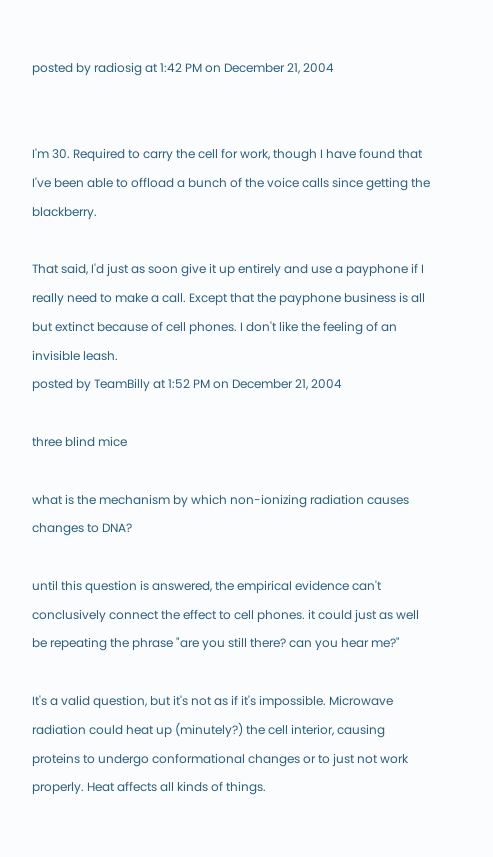posted by radiosig at 1:42 PM on December 21, 2004


I'm 30. Required to carry the cell for work, though I have found that I've been able to offload a bunch of the voice calls since getting the blackberry.

That said, I'd just as soon give it up entirely and use a payphone if I really need to make a call. Except that the payphone business is all but extinct because of cell phones. I don't like the feeling of an invisible leash.
posted by TeamBilly at 1:52 PM on December 21, 2004

three blind mice

what is the mechanism by which non-ionizing radiation causes changes to DNA?

until this question is answered, the empirical evidence can't conclusively connect the effect to cell phones. it could just as well be repeating the phrase "are you still there? can you hear me?"

It's a valid question, but it's not as if it's impossible. Microwave radiation could heat up (minutely?) the cell interior, causing proteins to undergo conformational changes or to just not work properly. Heat affects all kinds of things.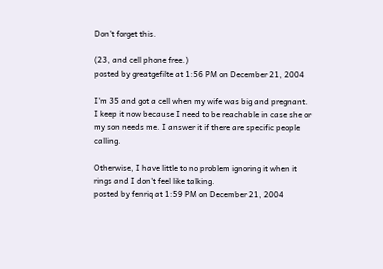Don't forget this.

(23, and cell phone free.)
posted by greatgefilte at 1:56 PM on December 21, 2004

I'm 35 and got a cell when my wife was big and pregnant. I keep it now because I need to be reachable in case she or my son needs me. I answer it if there are specific people calling.

Otherwise, I have little to no problem ignoring it when it rings and I don't feel like talking.
posted by fenriq at 1:59 PM on December 21, 2004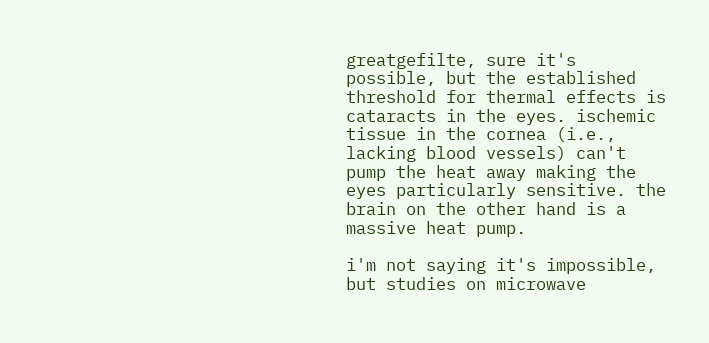greatgefilte, sure it's possible, but the established threshold for thermal effects is cataracts in the eyes. ischemic tissue in the cornea (i.e., lacking blood vessels) can't pump the heat away making the eyes particularly sensitive. the brain on the other hand is a massive heat pump.

i'm not saying it's impossible, but studies on microwave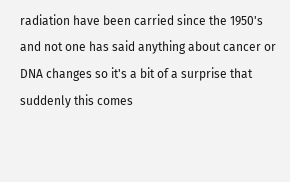radiation have been carried since the 1950's and not one has said anything about cancer or DNA changes so it's a bit of a surprise that suddenly this comes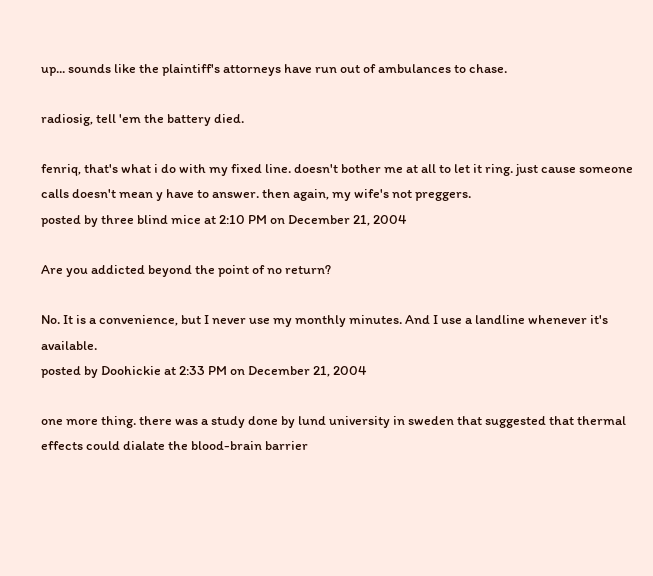up... sounds like the plaintiff's attorneys have run out of ambulances to chase.

radiosig, tell 'em the battery died.

fenriq, that's what i do with my fixed line. doesn't bother me at all to let it ring. just cause someone calls doesn't mean y have to answer. then again, my wife's not preggers.
posted by three blind mice at 2:10 PM on December 21, 2004

Are you addicted beyond the point of no return?

No. It is a convenience, but I never use my monthly minutes. And I use a landline whenever it's available.
posted by Doohickie at 2:33 PM on December 21, 2004

one more thing. there was a study done by lund university in sweden that suggested that thermal effects could dialate the blood-brain barrier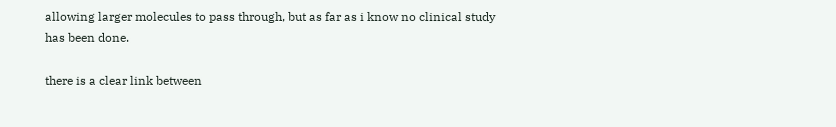allowing larger molecules to pass through, but as far as i know no clinical study has been done.

there is a clear link between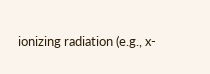ionizing radiation (e.g., x-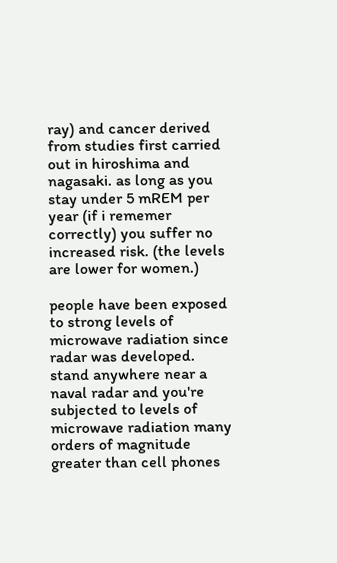ray) and cancer derived from studies first carried out in hiroshima and nagasaki. as long as you stay under 5 mREM per year (if i rememer correctly) you suffer no increased risk. (the levels are lower for women.)

people have been exposed to strong levels of microwave radiation since radar was developed. stand anywhere near a naval radar and you're subjected to levels of microwave radiation many orders of magnitude greater than cell phones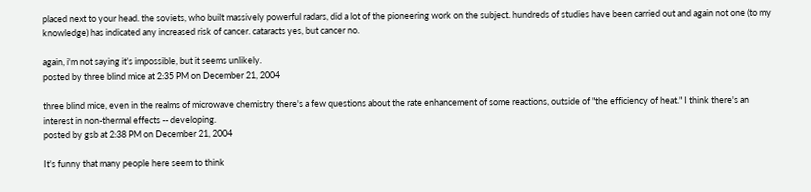placed next to your head. the soviets, who built massively powerful radars, did a lot of the pioneering work on the subject. hundreds of studies have been carried out and again not one (to my knowledge) has indicated any increased risk of cancer. cataracts yes, but cancer no.

again, i'm not saying it's impossible, but it seems unlikely.
posted by three blind mice at 2:35 PM on December 21, 2004

three blind mice, even in the realms of microwave chemistry there's a few questions about the rate enhancement of some reactions, outside of "the efficiency of heat." I think there's an interest in non-thermal effects -- developing.
posted by gsb at 2:38 PM on December 21, 2004

It's funny that many people here seem to think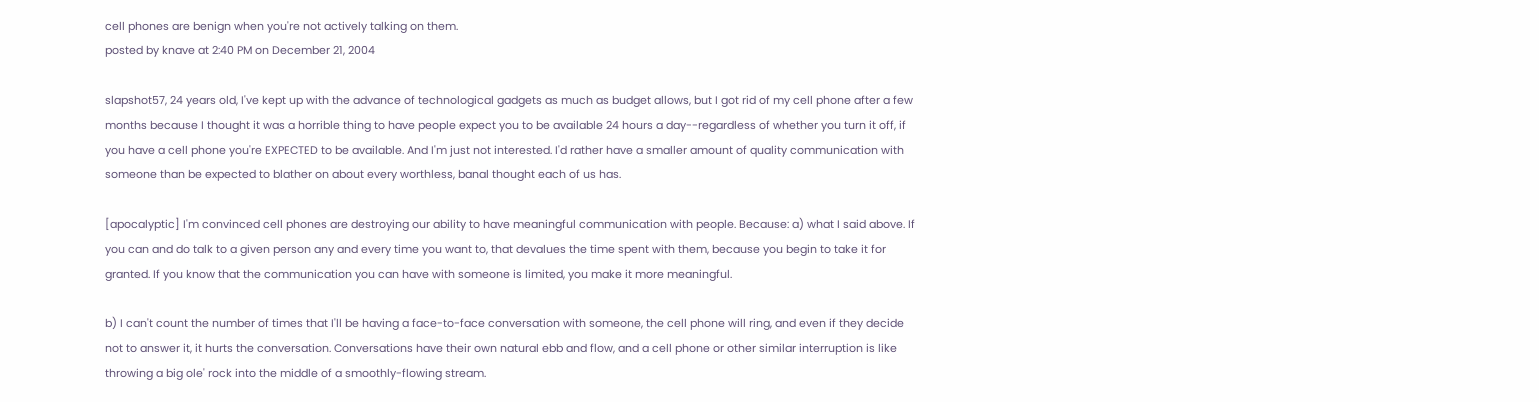cell phones are benign when you're not actively talking on them.
posted by knave at 2:40 PM on December 21, 2004

slapshot57, 24 years old, I've kept up with the advance of technological gadgets as much as budget allows, but I got rid of my cell phone after a few months because I thought it was a horrible thing to have people expect you to be available 24 hours a day--regardless of whether you turn it off, if you have a cell phone you're EXPECTED to be available. And I'm just not interested. I'd rather have a smaller amount of quality communication with someone than be expected to blather on about every worthless, banal thought each of us has.

[apocalyptic] I'm convinced cell phones are destroying our ability to have meaningful communication with people. Because: a) what I said above. If you can and do talk to a given person any and every time you want to, that devalues the time spent with them, because you begin to take it for granted. If you know that the communication you can have with someone is limited, you make it more meaningful.

b) I can't count the number of times that I'll be having a face-to-face conversation with someone, the cell phone will ring, and even if they decide not to answer it, it hurts the conversation. Conversations have their own natural ebb and flow, and a cell phone or other similar interruption is like throwing a big ole' rock into the middle of a smoothly-flowing stream.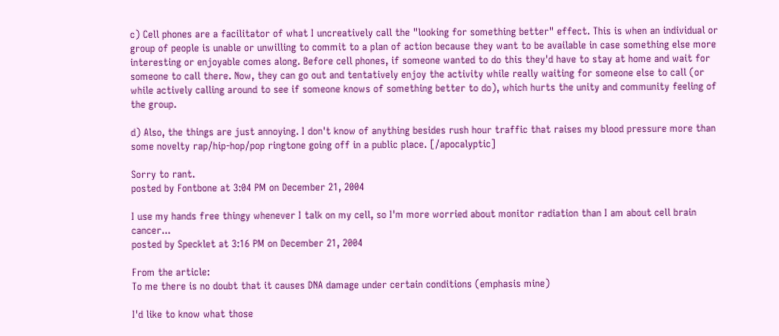c) Cell phones are a facilitator of what I uncreatively call the "looking for something better" effect. This is when an individual or group of people is unable or unwilling to commit to a plan of action because they want to be available in case something else more interesting or enjoyable comes along. Before cell phones, if someone wanted to do this they'd have to stay at home and wait for someone to call there. Now, they can go out and tentatively enjoy the activity while really waiting for someone else to call (or while actively calling around to see if someone knows of something better to do), which hurts the unity and community feeling of the group.

d) Also, the things are just annoying. I don't know of anything besides rush hour traffic that raises my blood pressure more than some novelty rap/hip-hop/pop ringtone going off in a public place. [/apocalyptic]

Sorry to rant.
posted by Fontbone at 3:04 PM on December 21, 2004

I use my hands free thingy whenever I talk on my cell, so I'm more worried about monitor radiation than I am about cell brain cancer...
posted by Specklet at 3:16 PM on December 21, 2004

From the article:
To me there is no doubt that it causes DNA damage under certain conditions (emphasis mine)

I'd like to know what those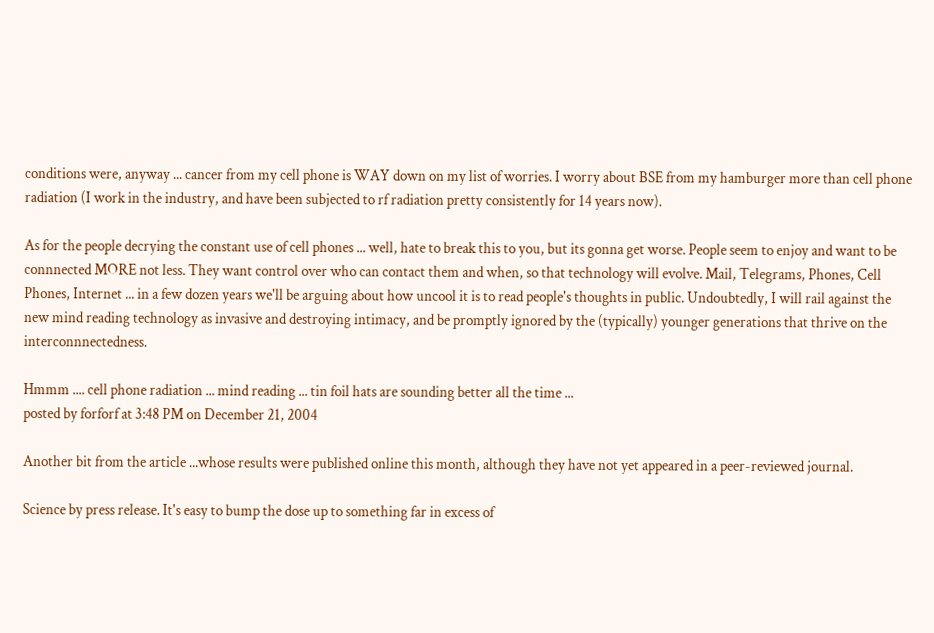conditions were, anyway ... cancer from my cell phone is WAY down on my list of worries. I worry about BSE from my hamburger more than cell phone radiation (I work in the industry, and have been subjected to rf radiation pretty consistently for 14 years now).

As for the people decrying the constant use of cell phones ... well, hate to break this to you, but its gonna get worse. People seem to enjoy and want to be connnected MORE not less. They want control over who can contact them and when, so that technology will evolve. Mail, Telegrams, Phones, Cell Phones, Internet ... in a few dozen years we'll be arguing about how uncool it is to read people's thoughts in public. Undoubtedly, I will rail against the new mind reading technology as invasive and destroying intimacy, and be promptly ignored by the (typically) younger generations that thrive on the interconnnectedness.

Hmmm .... cell phone radiation ... mind reading ... tin foil hats are sounding better all the time ...
posted by forforf at 3:48 PM on December 21, 2004

Another bit from the article ...whose results were published online this month, although they have not yet appeared in a peer-reviewed journal.

Science by press release. It's easy to bump the dose up to something far in excess of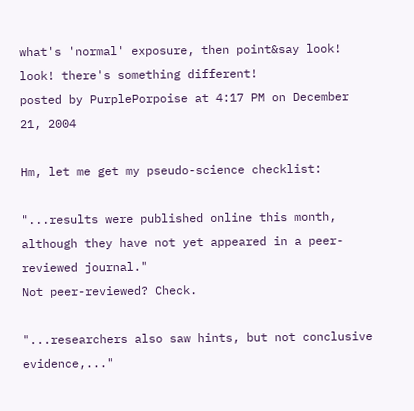what's 'normal' exposure, then point&say look! look! there's something different!
posted by PurplePorpoise at 4:17 PM on December 21, 2004

Hm, let me get my pseudo-science checklist:

"...results were published online this month, although they have not yet appeared in a peer-reviewed journal."
Not peer-reviewed? Check.

"...researchers also saw hints, but not conclusive evidence,..."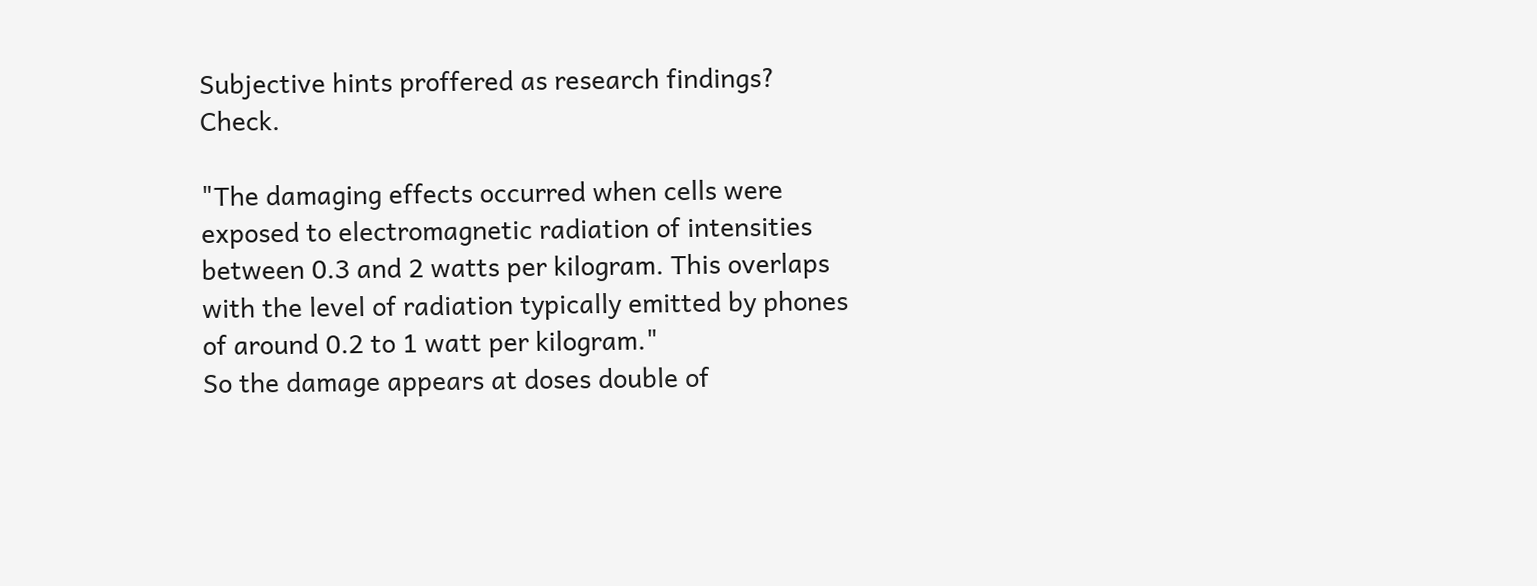Subjective hints proffered as research findings? Check.

"The damaging effects occurred when cells were exposed to electromagnetic radiation of intensities between 0.3 and 2 watts per kilogram. This overlaps with the level of radiation typically emitted by phones of around 0.2 to 1 watt per kilogram."
So the damage appears at doses double of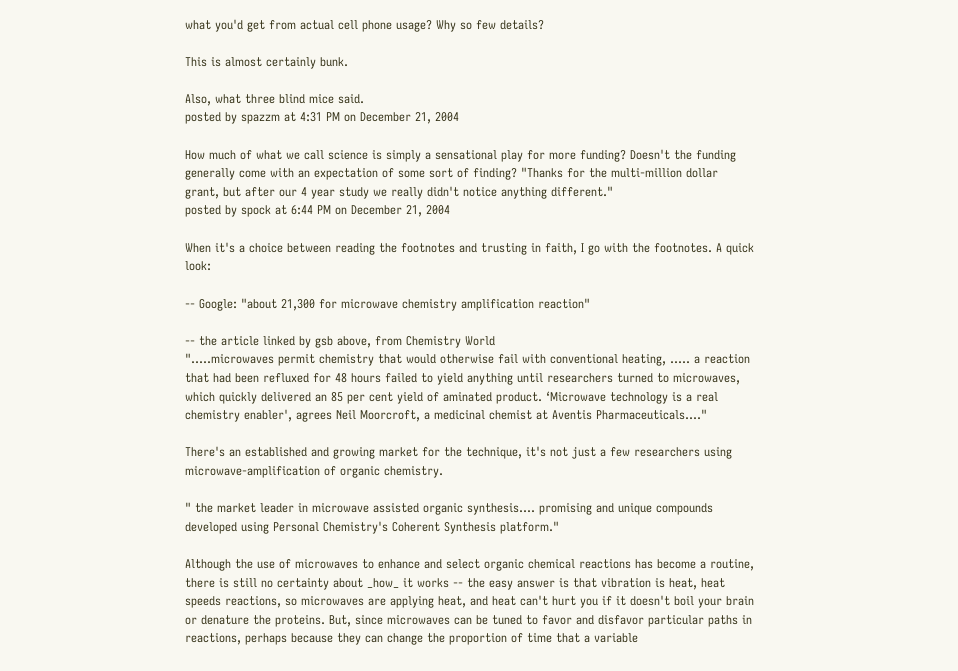what you'd get from actual cell phone usage? Why so few details?

This is almost certainly bunk.

Also, what three blind mice said.
posted by spazzm at 4:31 PM on December 21, 2004

How much of what we call science is simply a sensational play for more funding? Doesn't the funding generally come with an expectation of some sort of finding? "Thanks for the multi-million dollar grant, but after our 4 year study we really didn't notice anything different."
posted by spock at 6:44 PM on December 21, 2004

When it's a choice between reading the footnotes and trusting in faith, I go with the footnotes. A quick look:

-- Google: "about 21,300 for microwave chemistry amplification reaction"

-- the article linked by gsb above, from Chemistry World
".....microwaves permit chemistry that would otherwise fail with conventional heating, ..... a reaction that had been refluxed for 48 hours failed to yield anything until researchers turned to microwaves, which quickly delivered an 85 per cent yield of aminated product. ‘Microwave technology is a real chemistry enabler', agrees Neil Moorcroft, a medicinal chemist at Aventis Pharmaceuticals...."

There's an established and growing market for the technique, it's not just a few researchers using microwave-amplification of organic chemistry.

" the market leader in microwave assisted organic synthesis.... promising and unique compounds developed using Personal Chemistry's Coherent Synthesis platform."

Although the use of microwaves to enhance and select organic chemical reactions has become a routine, there is still no certainty about _how_ it works -- the easy answer is that vibration is heat, heat speeds reactions, so microwaves are applying heat, and heat can't hurt you if it doesn't boil your brain or denature the proteins. But, since microwaves can be tuned to favor and disfavor particular paths in reactions, perhaps because they can change the proportion of time that a variable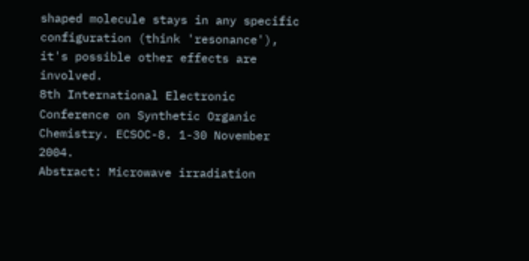shaped molecule stays in any specific configuration (think 'resonance'), it's possible other effects are involved.
8th International Electronic Conference on Synthetic Organic Chemistry. ECSOC-8. 1-30 November 2004.
Abstract: Microwave irradiation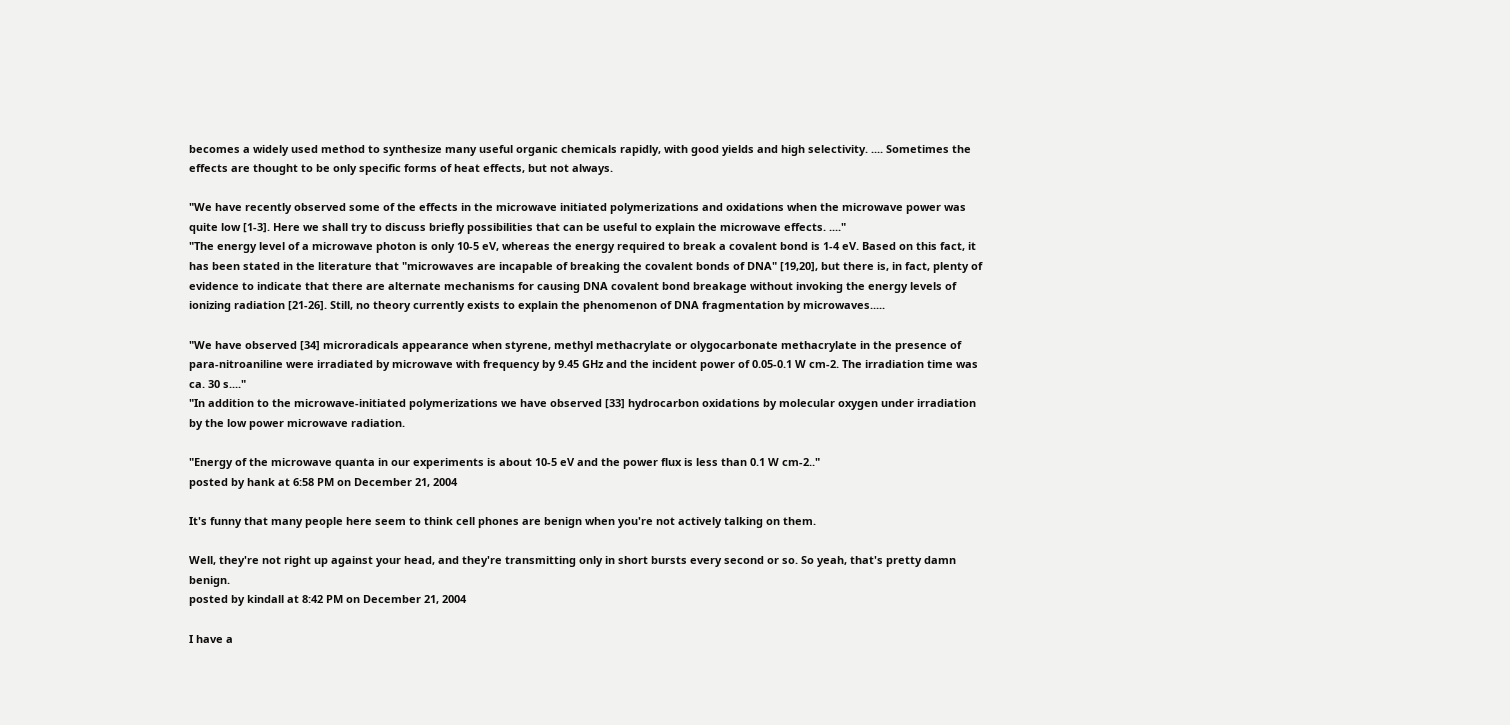becomes a widely used method to synthesize many useful organic chemicals rapidly, with good yields and high selectivity. .... Sometimes the effects are thought to be only specific forms of heat effects, but not always.

"We have recently observed some of the effects in the microwave initiated polymerizations and oxidations when the microwave power was quite low [1-3]. Here we shall try to discuss briefly possibilities that can be useful to explain the microwave effects. ...."
"The energy level of a microwave photon is only 10-5 eV, whereas the energy required to break a covalent bond is 1-4 eV. Based on this fact, it has been stated in the literature that "microwaves are incapable of breaking the covalent bonds of DNA" [19,20], but there is, in fact, plenty of evidence to indicate that there are alternate mechanisms for causing DNA covalent bond breakage without invoking the energy levels of ionizing radiation [21-26]. Still, no theory currently exists to explain the phenomenon of DNA fragmentation by microwaves.....

"We have observed [34] microradicals appearance when styrene, methyl methacrylate or olygocarbonate methacrylate in the presence of para-nitroaniline were irradiated by microwave with frequency by 9.45 GHz and the incident power of 0.05-0.1 W cm-2. The irradiation time was ca. 30 s...."
"In addition to the microwave-initiated polymerizations we have observed [33] hydrocarbon oxidations by molecular oxygen under irradiation by the low power microwave radiation.

"Energy of the microwave quanta in our experiments is about 10-5 eV and the power flux is less than 0.1 W cm-2.."
posted by hank at 6:58 PM on December 21, 2004

It's funny that many people here seem to think cell phones are benign when you're not actively talking on them.

Well, they're not right up against your head, and they're transmitting only in short bursts every second or so. So yeah, that's pretty damn benign.
posted by kindall at 8:42 PM on December 21, 2004

I have a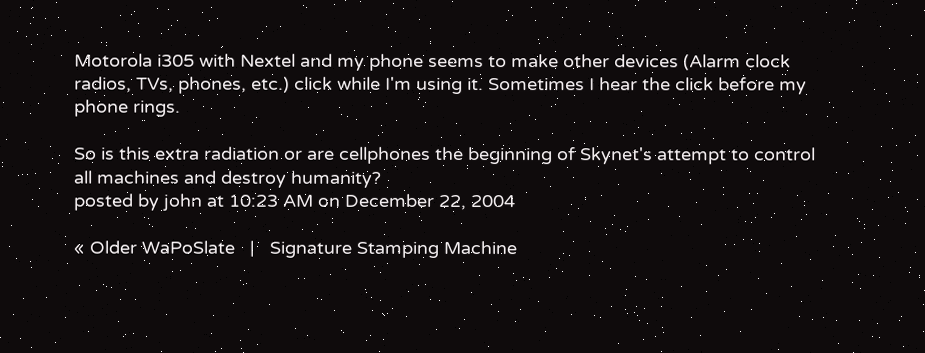Motorola i305 with Nextel and my phone seems to make other devices (Alarm clock radios, TVs, phones, etc.) click while I'm using it. Sometimes I hear the click before my phone rings.

So is this extra radiation or are cellphones the beginning of Skynet's attempt to control all machines and destroy humanity?
posted by john at 10:23 AM on December 22, 2004

« Older WaPoSlate   |   Signature Stamping Machine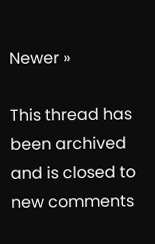Newer »

This thread has been archived and is closed to new comments